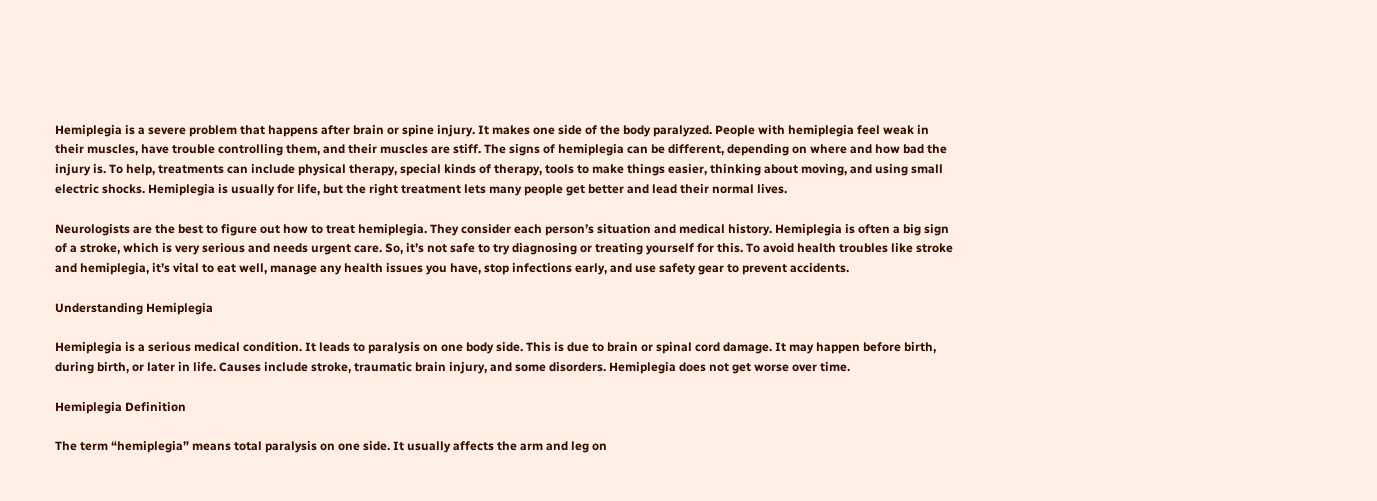Hemiplegia is a severe problem that happens after brain or spine injury. It makes one side of the body paralyzed. People with hemiplegia feel weak in their muscles, have trouble controlling them, and their muscles are stiff. The signs of hemiplegia can be different, depending on where and how bad the injury is. To help, treatments can include physical therapy, special kinds of therapy, tools to make things easier, thinking about moving, and using small electric shocks. Hemiplegia is usually for life, but the right treatment lets many people get better and lead their normal lives.

Neurologists are the best to figure out how to treat hemiplegia. They consider each person’s situation and medical history. Hemiplegia is often a big sign of a stroke, which is very serious and needs urgent care. So, it’s not safe to try diagnosing or treating yourself for this. To avoid health troubles like stroke and hemiplegia, it’s vital to eat well, manage any health issues you have, stop infections early, and use safety gear to prevent accidents.

Understanding Hemiplegia

Hemiplegia is a serious medical condition. It leads to paralysis on one body side. This is due to brain or spinal cord damage. It may happen before birth, during birth, or later in life. Causes include stroke, traumatic brain injury, and some disorders. Hemiplegia does not get worse over time.

Hemiplegia Definition

The term “hemiplegia” means total paralysis on one side. It usually affects the arm and leg on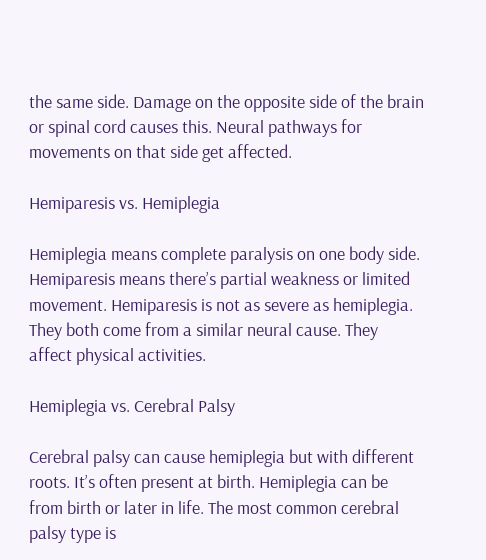the same side. Damage on the opposite side of the brain or spinal cord causes this. Neural pathways for movements on that side get affected.

Hemiparesis vs. Hemiplegia

Hemiplegia means complete paralysis on one body side. Hemiparesis means there’s partial weakness or limited movement. Hemiparesis is not as severe as hemiplegia. They both come from a similar neural cause. They affect physical activities.

Hemiplegia vs. Cerebral Palsy

Cerebral palsy can cause hemiplegia but with different roots. It’s often present at birth. Hemiplegia can be from birth or later in life. The most common cerebral palsy type is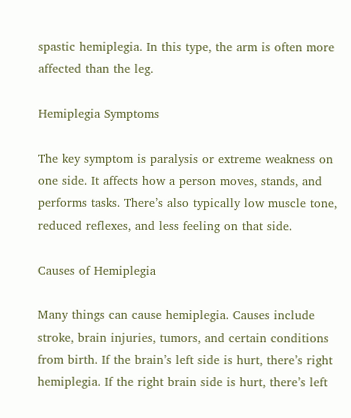spastic hemiplegia. In this type, the arm is often more affected than the leg.

Hemiplegia Symptoms

The key symptom is paralysis or extreme weakness on one side. It affects how a person moves, stands, and performs tasks. There’s also typically low muscle tone, reduced reflexes, and less feeling on that side.

Causes of Hemiplegia

Many things can cause hemiplegia. Causes include stroke, brain injuries, tumors, and certain conditions from birth. If the brain’s left side is hurt, there’s right hemiplegia. If the right brain side is hurt, there’s left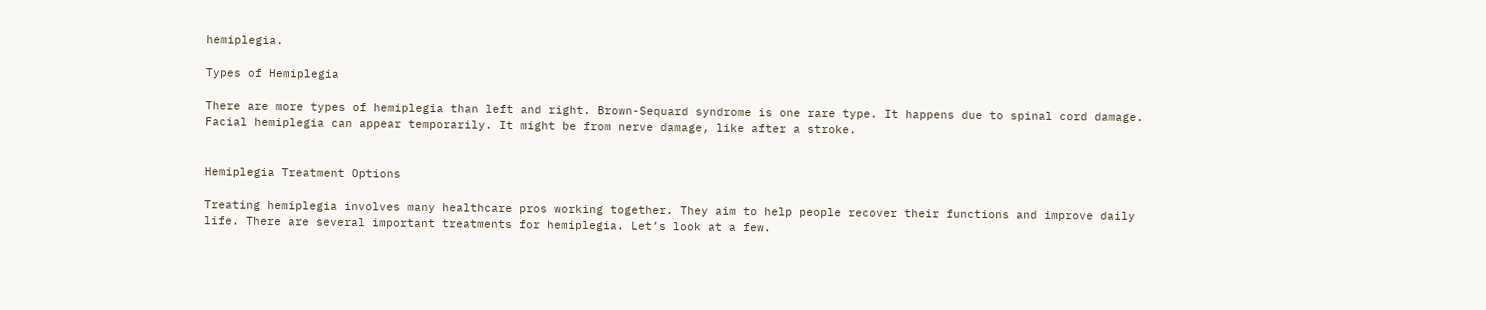hemiplegia.

Types of Hemiplegia

There are more types of hemiplegia than left and right. Brown-Sequard syndrome is one rare type. It happens due to spinal cord damage. Facial hemiplegia can appear temporarily. It might be from nerve damage, like after a stroke.


Hemiplegia Treatment Options

Treating hemiplegia involves many healthcare pros working together. They aim to help people recover their functions and improve daily life. There are several important treatments for hemiplegia. Let’s look at a few.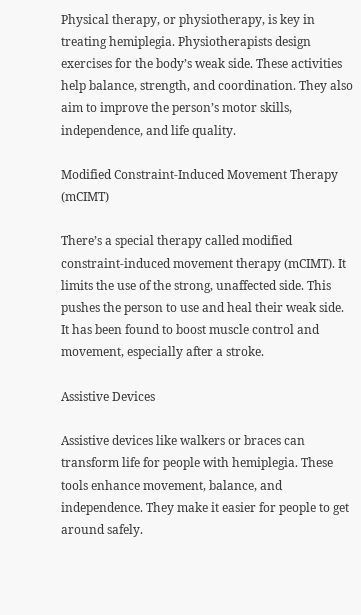Physical therapy, or physiotherapy, is key in treating hemiplegia. Physiotherapists design exercises for the body’s weak side. These activities help balance, strength, and coordination. They also aim to improve the person’s motor skills, independence, and life quality.

Modified Constraint-Induced Movement Therapy (mCIMT)

There’s a special therapy called modified constraint-induced movement therapy (mCIMT). It limits the use of the strong, unaffected side. This pushes the person to use and heal their weak side. It has been found to boost muscle control and movement, especially after a stroke.

Assistive Devices

Assistive devices like walkers or braces can transform life for people with hemiplegia. These tools enhance movement, balance, and independence. They make it easier for people to get around safely.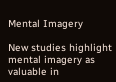Mental Imagery

New studies highlight mental imagery as valuable in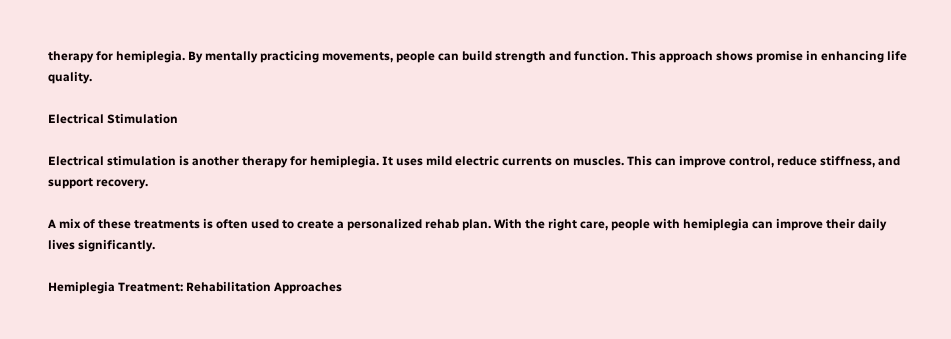therapy for hemiplegia. By mentally practicing movements, people can build strength and function. This approach shows promise in enhancing life quality.

Electrical Stimulation

Electrical stimulation is another therapy for hemiplegia. It uses mild electric currents on muscles. This can improve control, reduce stiffness, and support recovery.

A mix of these treatments is often used to create a personalized rehab plan. With the right care, people with hemiplegia can improve their daily lives significantly.

Hemiplegia Treatment: Rehabilitation Approaches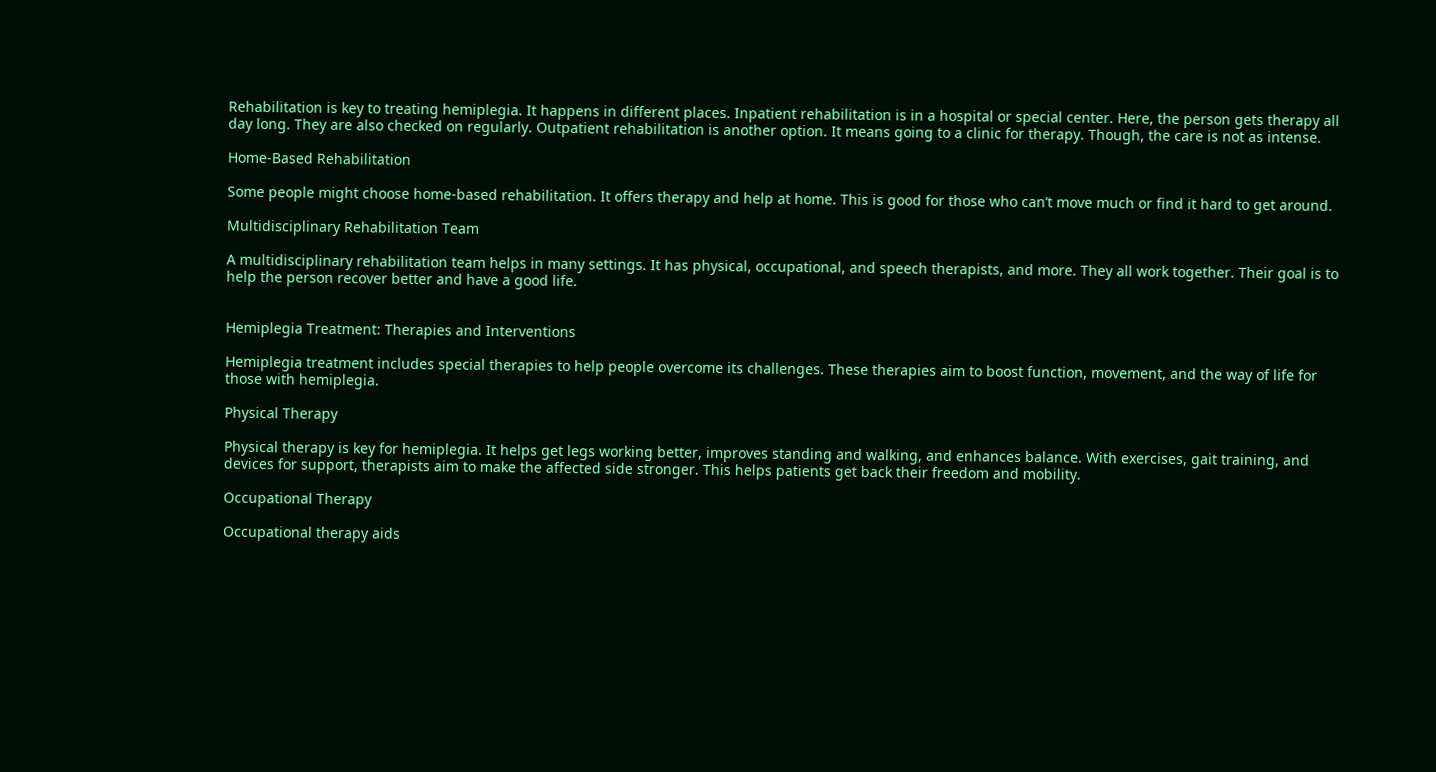Rehabilitation is key to treating hemiplegia. It happens in different places. Inpatient rehabilitation is in a hospital or special center. Here, the person gets therapy all day long. They are also checked on regularly. Outpatient rehabilitation is another option. It means going to a clinic for therapy. Though, the care is not as intense.

Home-Based Rehabilitation

Some people might choose home-based rehabilitation. It offers therapy and help at home. This is good for those who can’t move much or find it hard to get around.

Multidisciplinary Rehabilitation Team

A multidisciplinary rehabilitation team helps in many settings. It has physical, occupational, and speech therapists, and more. They all work together. Their goal is to help the person recover better and have a good life.


Hemiplegia Treatment: Therapies and Interventions

Hemiplegia treatment includes special therapies to help people overcome its challenges. These therapies aim to boost function, movement, and the way of life for those with hemiplegia.

Physical Therapy

Physical therapy is key for hemiplegia. It helps get legs working better, improves standing and walking, and enhances balance. With exercises, gait training, and devices for support, therapists aim to make the affected side stronger. This helps patients get back their freedom and mobility.

Occupational Therapy

Occupational therapy aids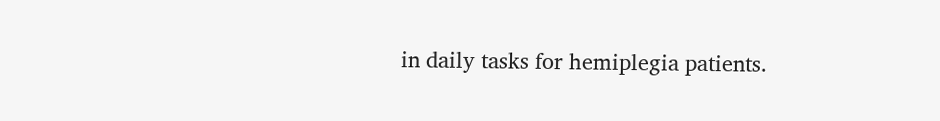in daily tasks for hemiplegia patients.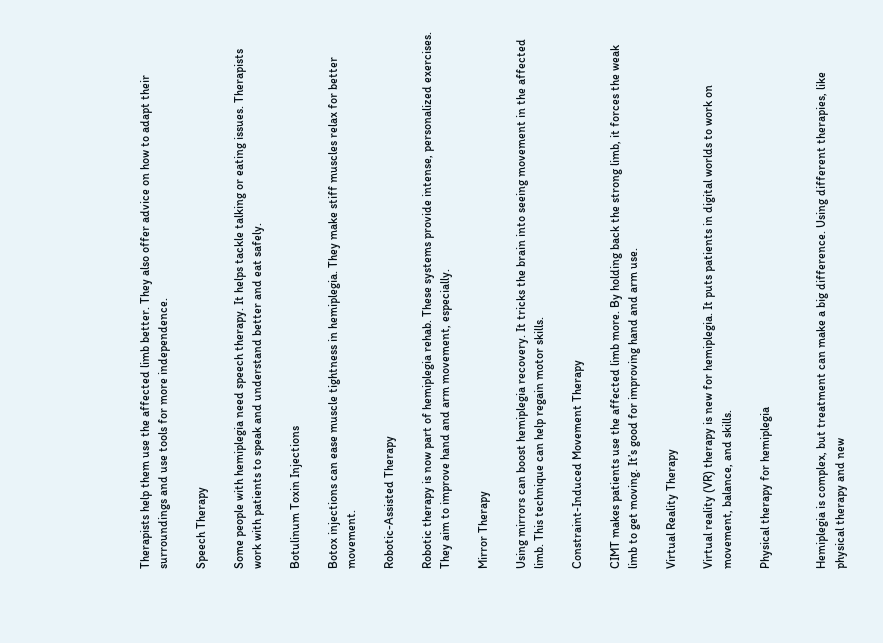Therapists help them use the affected limb better. They also offer advice on how to adapt their surroundings and use tools for more independence.

Speech Therapy

Some people with hemiplegia need speech therapy. It helps tackle talking or eating issues. Therapists work with patients to speak and understand better and eat safely.

Botulinum Toxin Injections

Botox injections can ease muscle tightness in hemiplegia. They make stiff muscles relax for better movement.

Robotic-Assisted Therapy

Robotic therapy is now part of hemiplegia rehab. These systems provide intense, personalized exercises. They aim to improve hand and arm movement, especially.

Mirror Therapy

Using mirrors can boost hemiplegia recovery. It tricks the brain into seeing movement in the affected limb. This technique can help regain motor skills.

Constraint-Induced Movement Therapy

CIMT makes patients use the affected limb more. By holding back the strong limb, it forces the weak limb to get moving. It’s good for improving hand and arm use.

Virtual Reality Therapy

Virtual reality (VR) therapy is new for hemiplegia. It puts patients in digital worlds to work on movement, balance, and skills.

Physical therapy for hemiplegia


Hemiplegia is complex, but treatment can make a big difference. Using different therapies, like physical therapy and new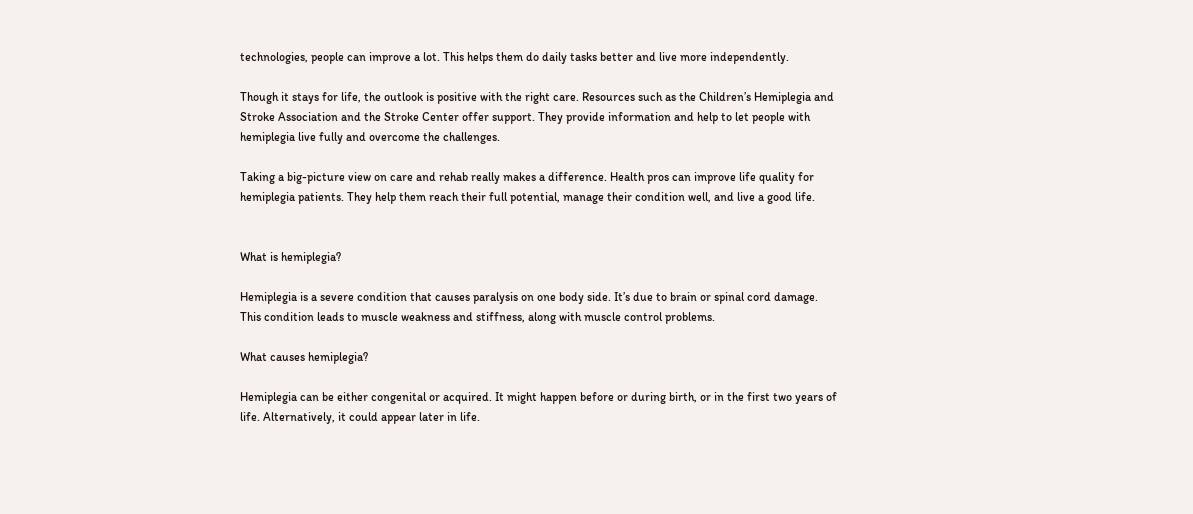technologies, people can improve a lot. This helps them do daily tasks better and live more independently.

Though it stays for life, the outlook is positive with the right care. Resources such as the Children’s Hemiplegia and Stroke Association and the Stroke Center offer support. They provide information and help to let people with hemiplegia live fully and overcome the challenges.

Taking a big-picture view on care and rehab really makes a difference. Health pros can improve life quality for hemiplegia patients. They help them reach their full potential, manage their condition well, and live a good life.


What is hemiplegia?

Hemiplegia is a severe condition that causes paralysis on one body side. It’s due to brain or spinal cord damage. This condition leads to muscle weakness and stiffness, along with muscle control problems.

What causes hemiplegia?

Hemiplegia can be either congenital or acquired. It might happen before or during birth, or in the first two years of life. Alternatively, it could appear later in life.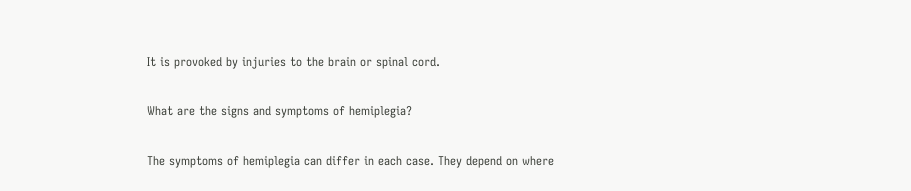It is provoked by injuries to the brain or spinal cord.

What are the signs and symptoms of hemiplegia?

The symptoms of hemiplegia can differ in each case. They depend on where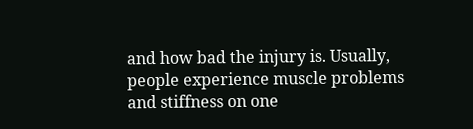and how bad the injury is. Usually, people experience muscle problems and stiffness on one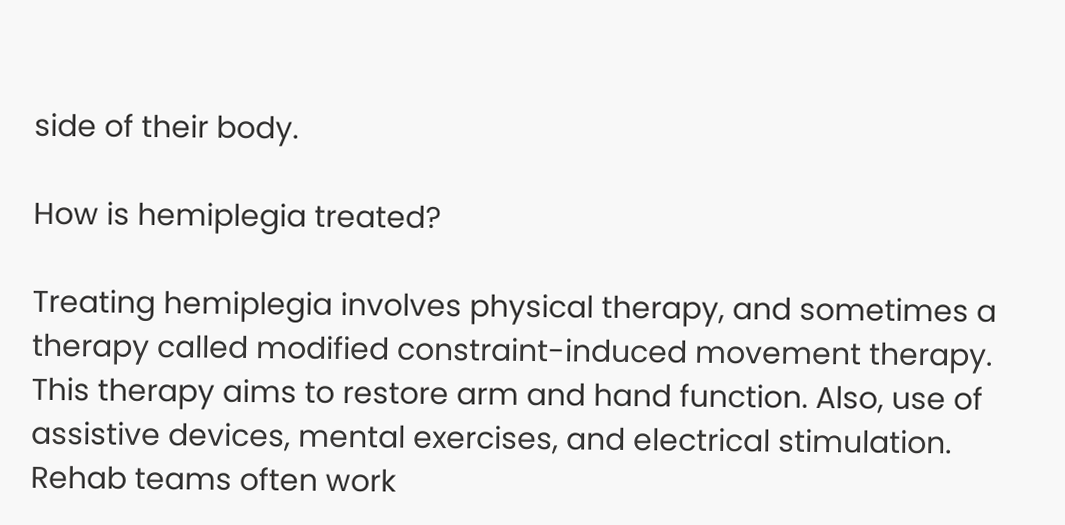side of their body.

How is hemiplegia treated?

Treating hemiplegia involves physical therapy, and sometimes a therapy called modified constraint-induced movement therapy. This therapy aims to restore arm and hand function. Also, use of assistive devices, mental exercises, and electrical stimulation. Rehab teams often work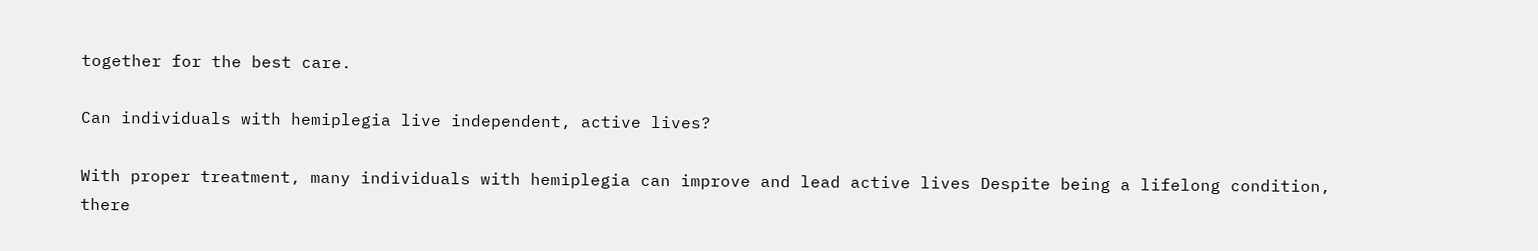together for the best care.

Can individuals with hemiplegia live independent, active lives?

With proper treatment, many individuals with hemiplegia can improve and lead active lives Despite being a lifelong condition, there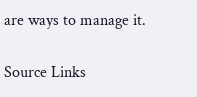are ways to manage it.

Source Links